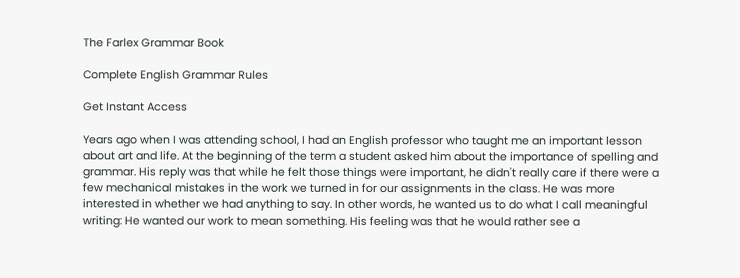The Farlex Grammar Book

Complete English Grammar Rules

Get Instant Access

Years ago when I was attending school, I had an English professor who taught me an important lesson about art and life. At the beginning of the term a student asked him about the importance of spelling and grammar. His reply was that while he felt those things were important, he didn't really care if there were a few mechanical mistakes in the work we turned in for our assignments in the class. He was more interested in whether we had anything to say. In other words, he wanted us to do what I call meaningful writing: He wanted our work to mean something. His feeling was that he would rather see a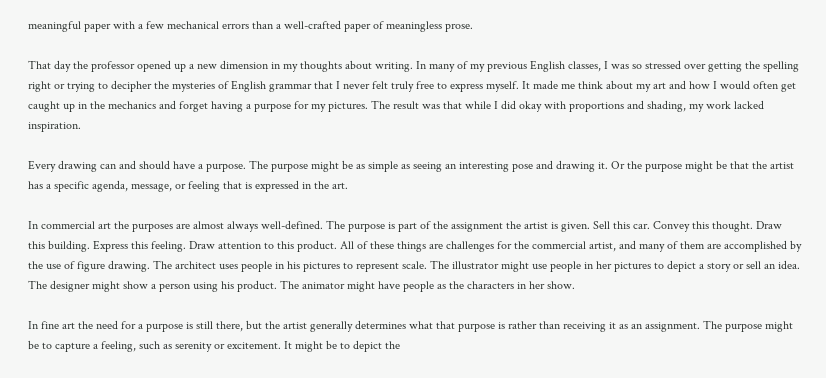meaningful paper with a few mechanical errors than a well-crafted paper of meaningless prose.

That day the professor opened up a new dimension in my thoughts about writing. In many of my previous English classes, I was so stressed over getting the spelling right or trying to decipher the mysteries of English grammar that I never felt truly free to express myself. It made me think about my art and how I would often get caught up in the mechanics and forget having a purpose for my pictures. The result was that while I did okay with proportions and shading, my work lacked inspiration.

Every drawing can and should have a purpose. The purpose might be as simple as seeing an interesting pose and drawing it. Or the purpose might be that the artist has a specific agenda, message, or feeling that is expressed in the art.

In commercial art the purposes are almost always well-defined. The purpose is part of the assignment the artist is given. Sell this car. Convey this thought. Draw this building. Express this feeling. Draw attention to this product. All of these things are challenges for the commercial artist, and many of them are accomplished by the use of figure drawing. The architect uses people in his pictures to represent scale. The illustrator might use people in her pictures to depict a story or sell an idea. The designer might show a person using his product. The animator might have people as the characters in her show.

In fine art the need for a purpose is still there, but the artist generally determines what that purpose is rather than receiving it as an assignment. The purpose might be to capture a feeling, such as serenity or excitement. It might be to depict the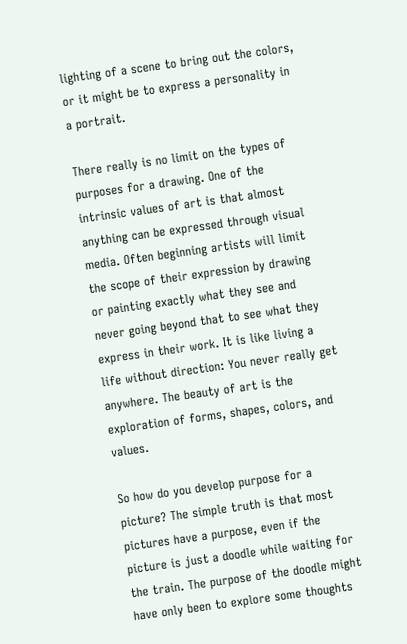lighting of a scene to bring out the colors, or it might be to express a personality in a portrait.

There really is no limit on the types of purposes for a drawing. One of the intrinsic values of art is that almost anything can be expressed through visual media. Often beginning artists will limit the scope of their expression by drawing or painting exactly what they see and never going beyond that to see what they express in their work. It is like living a life without direction: You never really get anywhere. The beauty of art is the exploration of forms, shapes, colors, and values.

So how do you develop purpose for a picture? The simple truth is that most pictures have a purpose, even if the picture is just a doodle while waiting for the train. The purpose of the doodle might have only been to explore some thoughts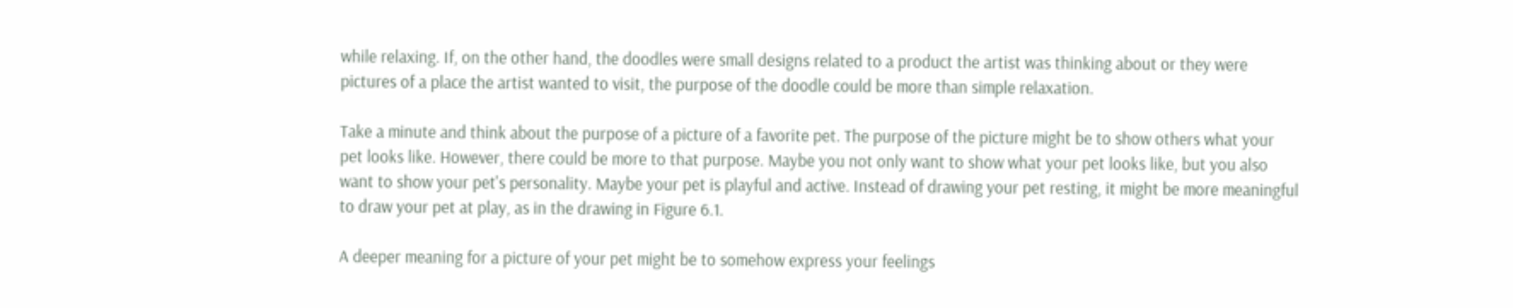while relaxing. If, on the other hand, the doodles were small designs related to a product the artist was thinking about or they were pictures of a place the artist wanted to visit, the purpose of the doodle could be more than simple relaxation.

Take a minute and think about the purpose of a picture of a favorite pet. The purpose of the picture might be to show others what your pet looks like. However, there could be more to that purpose. Maybe you not only want to show what your pet looks like, but you also want to show your pet's personality. Maybe your pet is playful and active. Instead of drawing your pet resting, it might be more meaningful to draw your pet at play, as in the drawing in Figure 6.1.

A deeper meaning for a picture of your pet might be to somehow express your feelings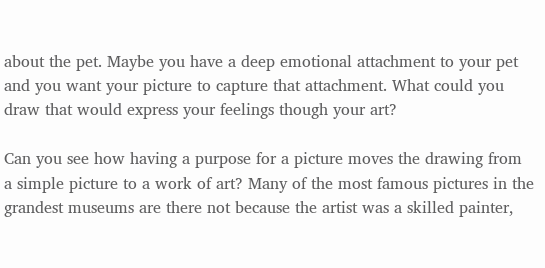about the pet. Maybe you have a deep emotional attachment to your pet and you want your picture to capture that attachment. What could you draw that would express your feelings though your art?

Can you see how having a purpose for a picture moves the drawing from a simple picture to a work of art? Many of the most famous pictures in the grandest museums are there not because the artist was a skilled painter,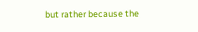but rather because the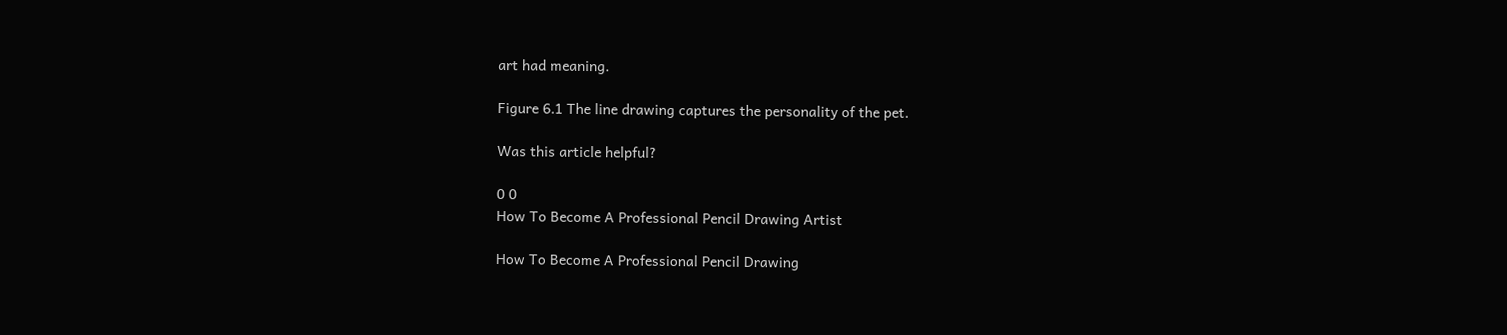art had meaning.

Figure 6.1 The line drawing captures the personality of the pet.

Was this article helpful?

0 0
How To Become A Professional Pencil Drawing Artist

How To Become A Professional Pencil Drawing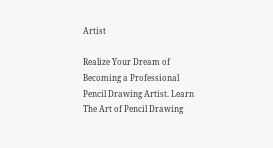Artist

Realize Your Dream of Becoming a Professional Pencil Drawing Artist. Learn The Art of Pencil Drawing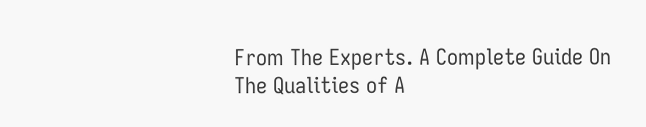From The Experts. A Complete Guide On The Qualities of A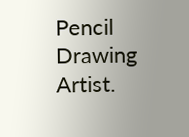Pencil Drawing Artist.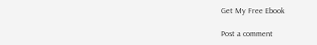Get My Free Ebook

Post a comment